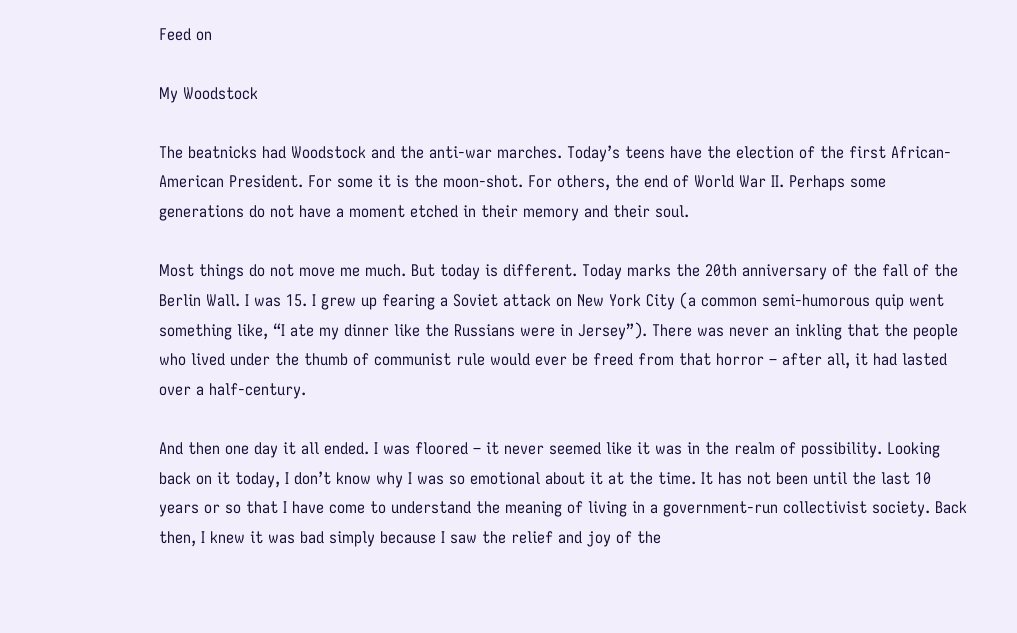Feed on

My Woodstock

The beatnicks had Woodstock and the anti-war marches. Today’s teens have the election of the first African-American President. For some it is the moon-shot. For others, the end of World War II. Perhaps some generations do not have a moment etched in their memory and their soul.

Most things do not move me much. But today is different. Today marks the 20th anniversary of the fall of the Berlin Wall. I was 15. I grew up fearing a Soviet attack on New York City (a common semi-humorous quip went something like, “I ate my dinner like the Russians were in Jersey”). There was never an inkling that the people who lived under the thumb of communist rule would ever be freed from that horror – after all, it had lasted over a half-century.

And then one day it all ended. I was floored – it never seemed like it was in the realm of possibility. Looking back on it today, I don’t know why I was so emotional about it at the time. It has not been until the last 10 years or so that I have come to understand the meaning of living in a government-run collectivist society. Back then, I knew it was bad simply because I saw the relief and joy of the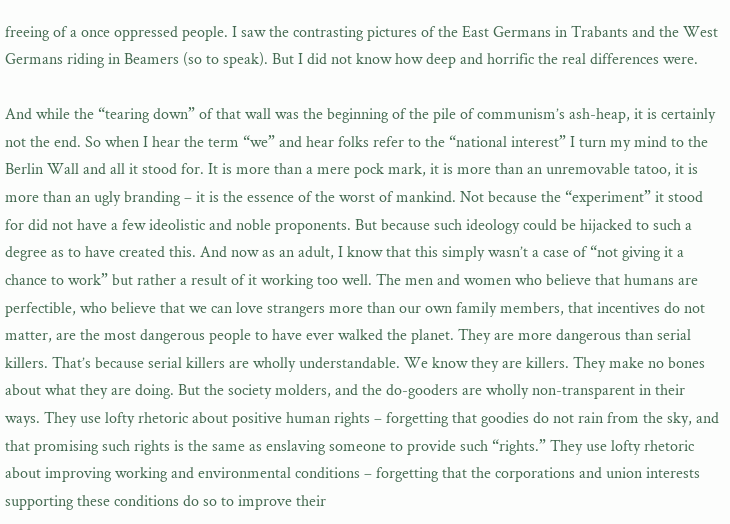freeing of a once oppressed people. I saw the contrasting pictures of the East Germans in Trabants and the West Germans riding in Beamers (so to speak). But I did not know how deep and horrific the real differences were.

And while the “tearing down” of that wall was the beginning of the pile of communism’s ash-heap, it is certainly not the end. So when I hear the term “we” and hear folks refer to the “national interest” I turn my mind to the Berlin Wall and all it stood for. It is more than a mere pock mark, it is more than an unremovable tatoo, it is more than an ugly branding – it is the essence of the worst of mankind. Not because the “experiment” it stood for did not have a few ideolistic and noble proponents. But because such ideology could be hijacked to such a degree as to have created this. And now as an adult, I know that this simply wasn’t a case of “not giving it a chance to work” but rather a result of it working too well. The men and women who believe that humans are perfectible, who believe that we can love strangers more than our own family members, that incentives do not matter, are the most dangerous people to have ever walked the planet. They are more dangerous than serial killers. That’s because serial killers are wholly understandable. We know they are killers. They make no bones about what they are doing. But the society molders, and the do-gooders are wholly non-transparent in their ways. They use lofty rhetoric about positive human rights – forgetting that goodies do not rain from the sky, and that promising such rights is the same as enslaving someone to provide such “rights.” They use lofty rhetoric about improving working and environmental conditions – forgetting that the corporations and union interests supporting these conditions do so to improve their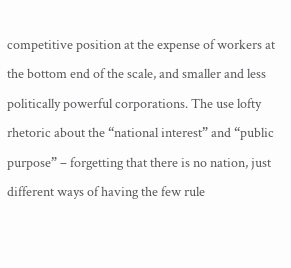competitive position at the expense of workers at the bottom end of the scale, and smaller and less politically powerful corporations. The use lofty rhetoric about the “national interest” and “public purpose” – forgetting that there is no nation, just different ways of having the few rule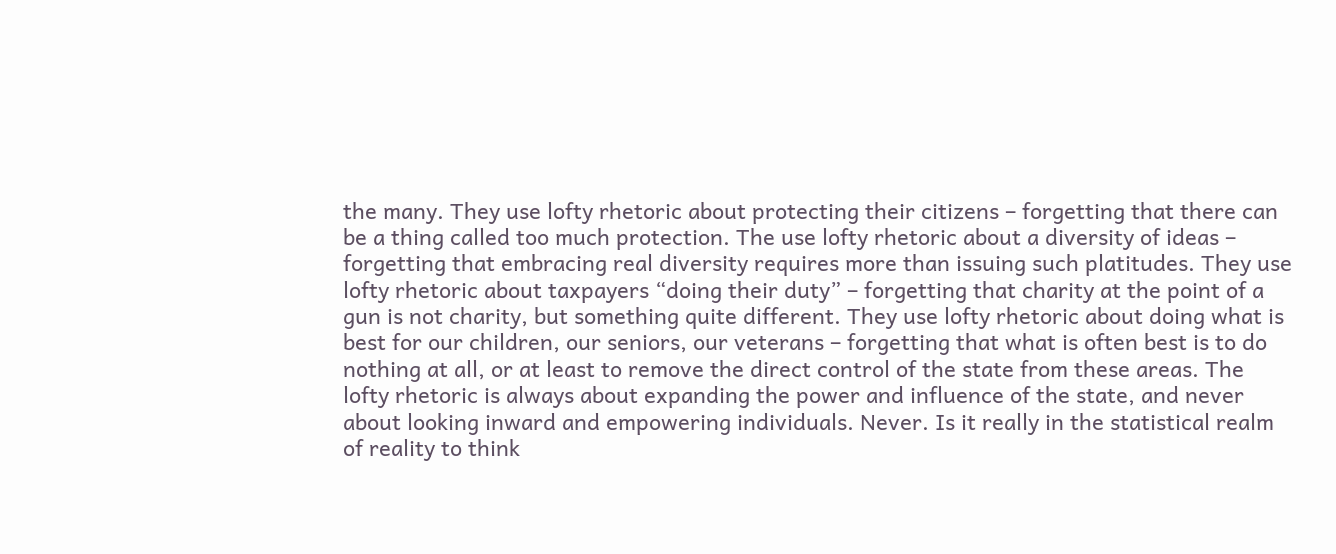the many. They use lofty rhetoric about protecting their citizens – forgetting that there can be a thing called too much protection. The use lofty rhetoric about a diversity of ideas – forgetting that embracing real diversity requires more than issuing such platitudes. They use lofty rhetoric about taxpayers “doing their duty” – forgetting that charity at the point of a gun is not charity, but something quite different. They use lofty rhetoric about doing what is best for our children, our seniors, our veterans – forgetting that what is often best is to do nothing at all, or at least to remove the direct control of the state from these areas. The lofty rhetoric is always about expanding the power and influence of the state, and never about looking inward and empowering individuals. Never. Is it really in the statistical realm of reality to think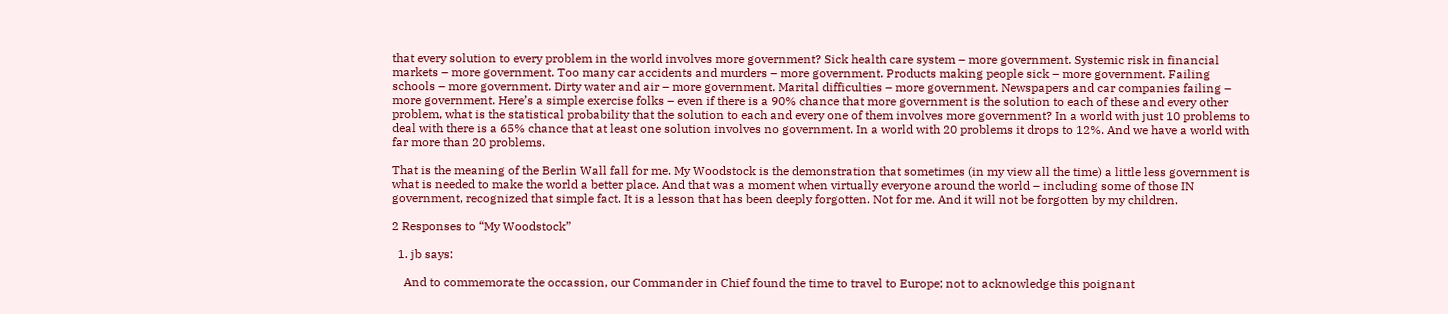that every solution to every problem in the world involves more government? Sick health care system – more government. Systemic risk in financial markets – more government. Too many car accidents and murders – more government. Products making people sick – more government. Failing schools – more government. Dirty water and air – more government. Marital difficulties – more government. Newspapers and car companies failing – more government. Here’s a simple exercise folks – even if there is a 90% chance that more government is the solution to each of these and every other problem, what is the statistical probability that the solution to each and every one of them involves more government? In a world with just 10 problems to deal with there is a 65% chance that at least one solution involves no government. In a world with 20 problems it drops to 12%. And we have a world with far more than 20 problems.

That is the meaning of the Berlin Wall fall for me. My Woodstock is the demonstration that sometimes (in my view all the time) a little less government is what is needed to make the world a better place. And that was a moment when virtually everyone around the world – including some of those IN government, recognized that simple fact. It is a lesson that has been deeply forgotten. Not for me. And it will not be forgotten by my children.

2 Responses to “My Woodstock”

  1. jb says:

    And to commemorate the occassion, our Commander in Chief found the time to travel to Europe; not to acknowledge this poignant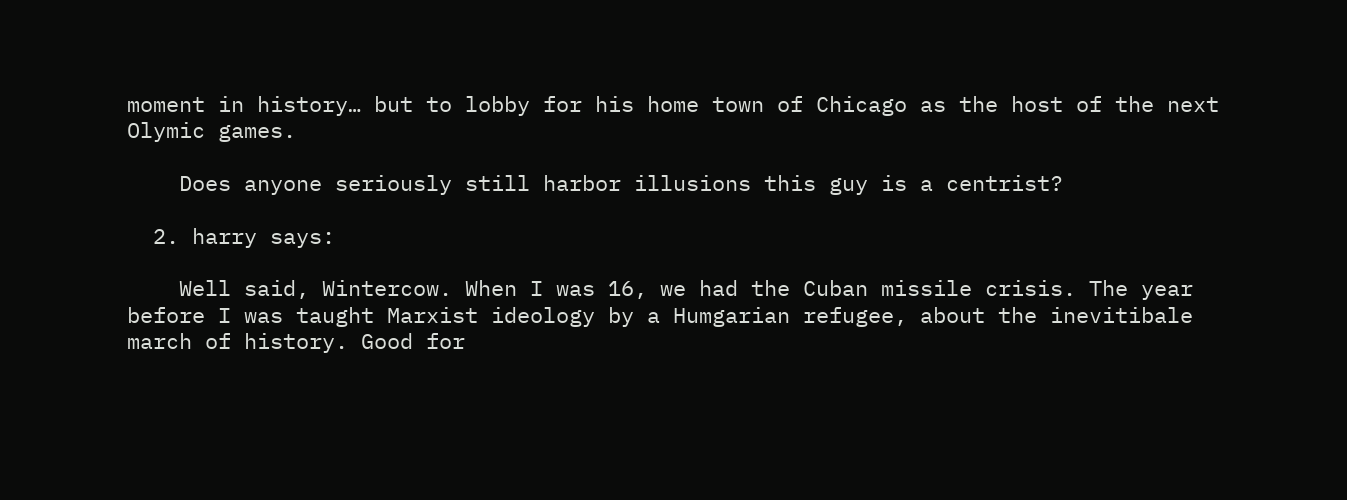moment in history… but to lobby for his home town of Chicago as the host of the next Olymic games.

    Does anyone seriously still harbor illusions this guy is a centrist?

  2. harry says:

    Well said, Wintercow. When I was 16, we had the Cuban missile crisis. The year before I was taught Marxist ideology by a Humgarian refugee, about the inevitibale march of history. Good for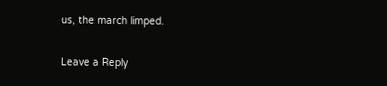us, the march limped.

Leave a Reply